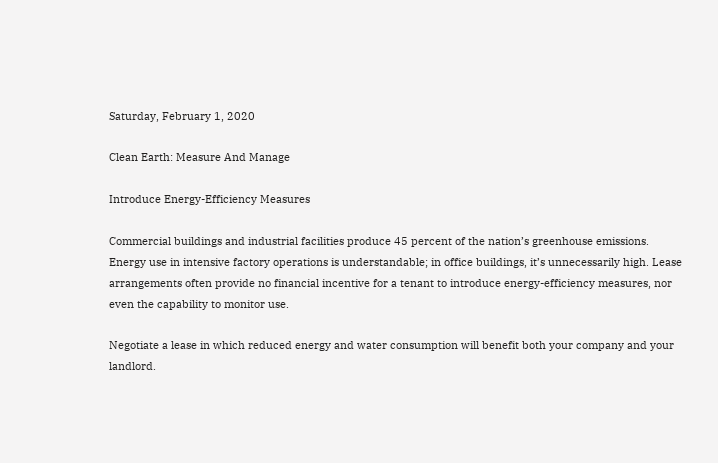Saturday, February 1, 2020

Clean Earth: Measure And Manage

Introduce Energy-Efficiency Measures

Commercial buildings and industrial facilities produce 45 percent of the nation’s greenhouse emissions. Energy use in intensive factory operations is understandable; in office buildings, it’s unnecessarily high. Lease arrangements often provide no financial incentive for a tenant to introduce energy-efficiency measures, nor even the capability to monitor use.

Negotiate a lease in which reduced energy and water consumption will benefit both your company and your landlord.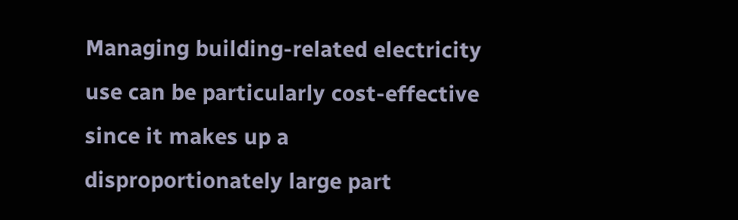Managing building-related electricity use can be particularly cost-effective since it makes up a disproportionately large part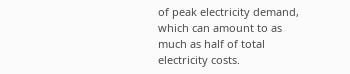of peak electricity demand, which can amount to as much as half of total electricity costs.